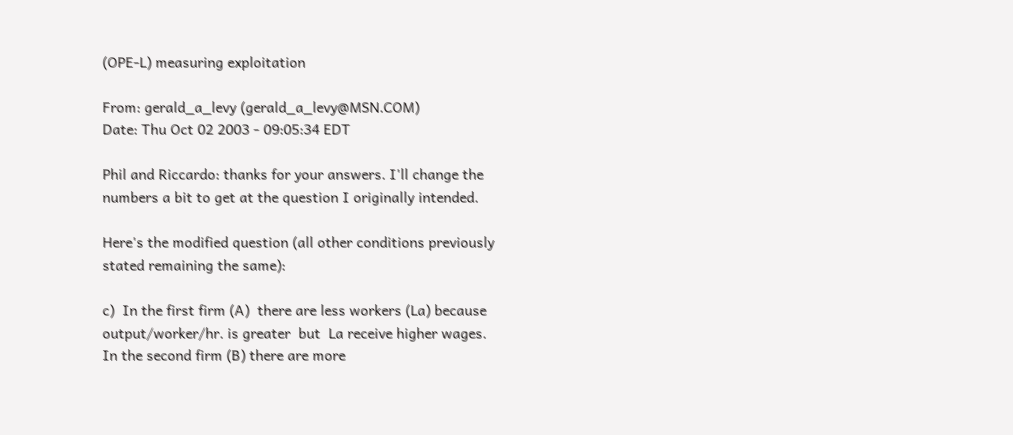(OPE-L) measuring exploitation

From: gerald_a_levy (gerald_a_levy@MSN.COM)
Date: Thu Oct 02 2003 - 09:05:34 EDT

Phil and Riccardo: thanks for your answers. I'll change the
numbers a bit to get at the question I originally intended.

Here's the modified question (all other conditions previously
stated remaining the same):

c)  In the first firm (A)  there are less workers (La) because
output/worker/hr. is greater  but  La receive higher wages.
In the second firm (B) there are more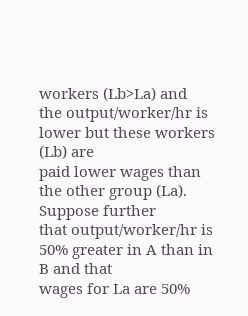workers (Lb>La) and
the output/worker/hr is lower but these workers (Lb) are
paid lower wages than the other group (La).  Suppose further
that output/worker/hr is  50% greater in A than in B and that
wages for La are 50%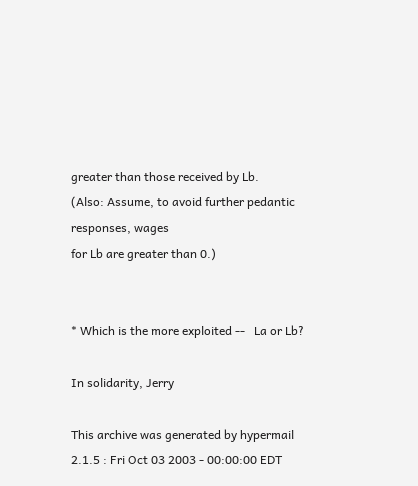greater than those received by Lb.
(Also: Assume, to avoid further pedantic responses, wages
for Lb are greater than 0.)


* Which is the more exploited --   La or Lb?

In solidarity, Jerry

This archive was generated by hypermail 2.1.5 : Fri Oct 03 2003 - 00:00:00 EDT